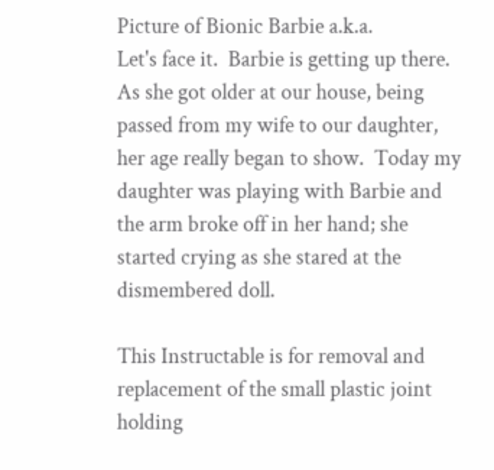Picture of Bionic Barbie a.k.a.
Let's face it.  Barbie is getting up there.  As she got older at our house, being passed from my wife to our daughter, her age really began to show.  Today my daughter was playing with Barbie and the arm broke off in her hand; she started crying as she stared at the dismembered doll.

This Instructable is for removal and replacement of the small plastic joint holding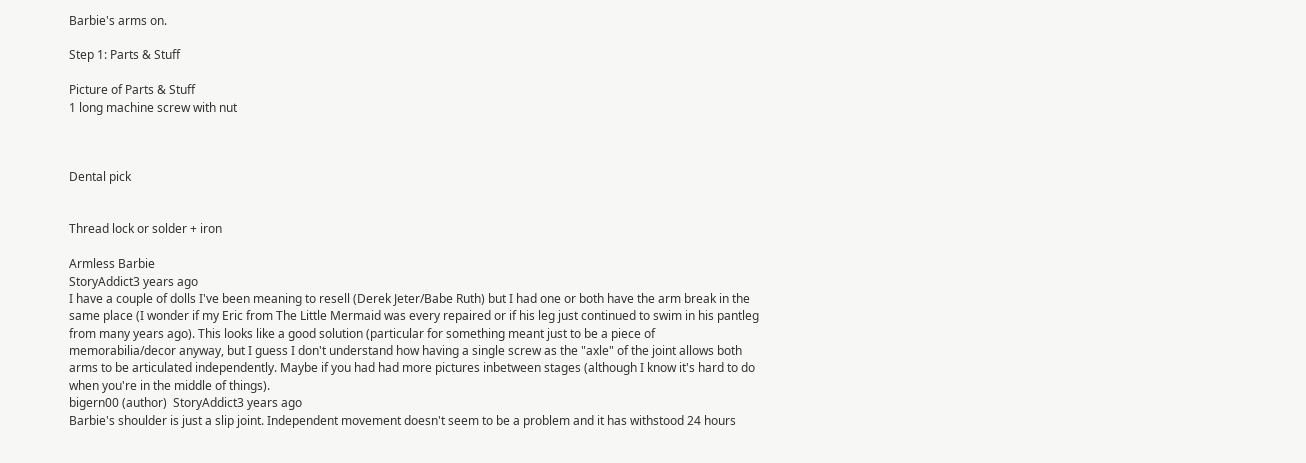Barbie's arms on.

Step 1: Parts & Stuff

Picture of Parts & Stuff
1 long machine screw with nut



Dental pick


Thread lock or solder + iron

Armless Barbie
StoryAddict3 years ago
I have a couple of dolls I've been meaning to resell (Derek Jeter/Babe Ruth) but I had one or both have the arm break in the same place (I wonder if my Eric from The Little Mermaid was every repaired or if his leg just continued to swim in his pantleg from many years ago). This looks like a good solution (particular for something meant just to be a piece of memorabilia/decor anyway, but I guess I don't understand how having a single screw as the "axle" of the joint allows both arms to be articulated independently. Maybe if you had had more pictures inbetween stages (although I know it's hard to do when you're in the middle of things).
bigern00 (author)  StoryAddict3 years ago
Barbie's shoulder is just a slip joint. Independent movement doesn't seem to be a problem and it has withstood 24 hours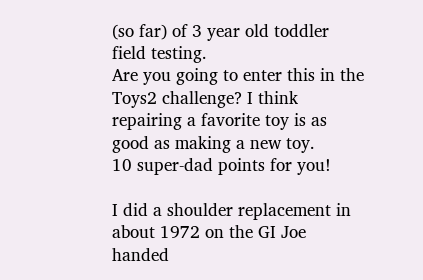(so far) of 3 year old toddler field testing.
Are you going to enter this in the Toys2 challenge? I think repairing a favorite toy is as good as making a new toy.
10 super-dad points for you!

I did a shoulder replacement in about 1972 on the GI Joe handed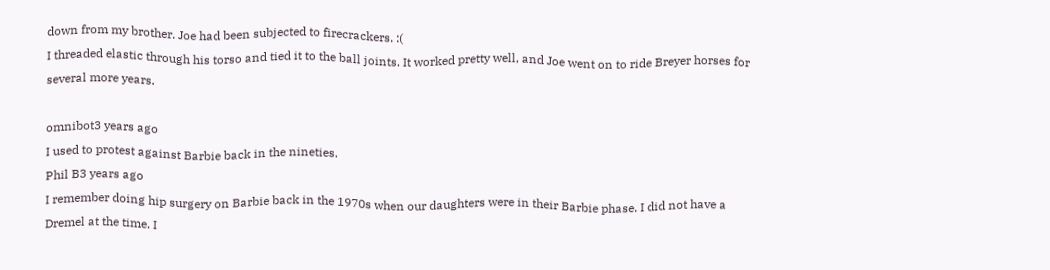down from my brother. Joe had been subjected to firecrackers. :(
I threaded elastic through his torso and tied it to the ball joints. It worked pretty well, and Joe went on to ride Breyer horses for several more years.

omnibot3 years ago
I used to protest against Barbie back in the nineties.
Phil B3 years ago
I remember doing hip surgery on Barbie back in the 1970s when our daughters were in their Barbie phase. I did not have a Dremel at the time. I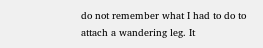do not remember what I had to do to attach a wandering leg. It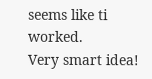seems like ti worked.
Very smart idea!